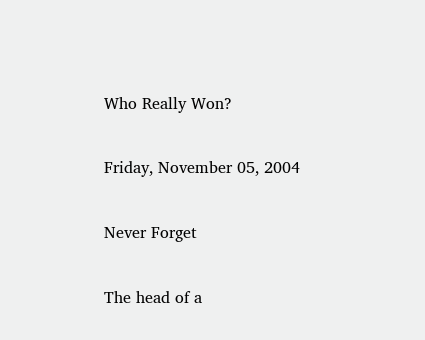Who Really Won?

Friday, November 05, 2004

Never Forget

The head of a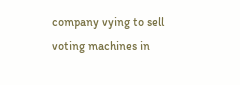company vying to sell voting machines in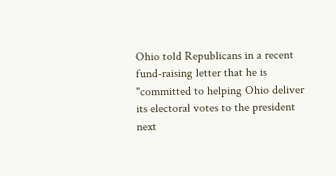Ohio told Republicans in a recent fund-raising letter that he is "committed to helping Ohio deliver its electoral votes to the president next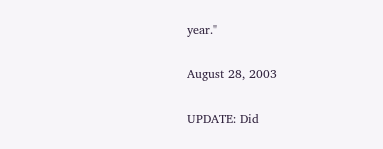year."

August 28, 2003

UPDATE: Did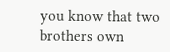you know that two brothers own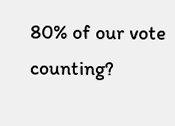80% of our vote counting?